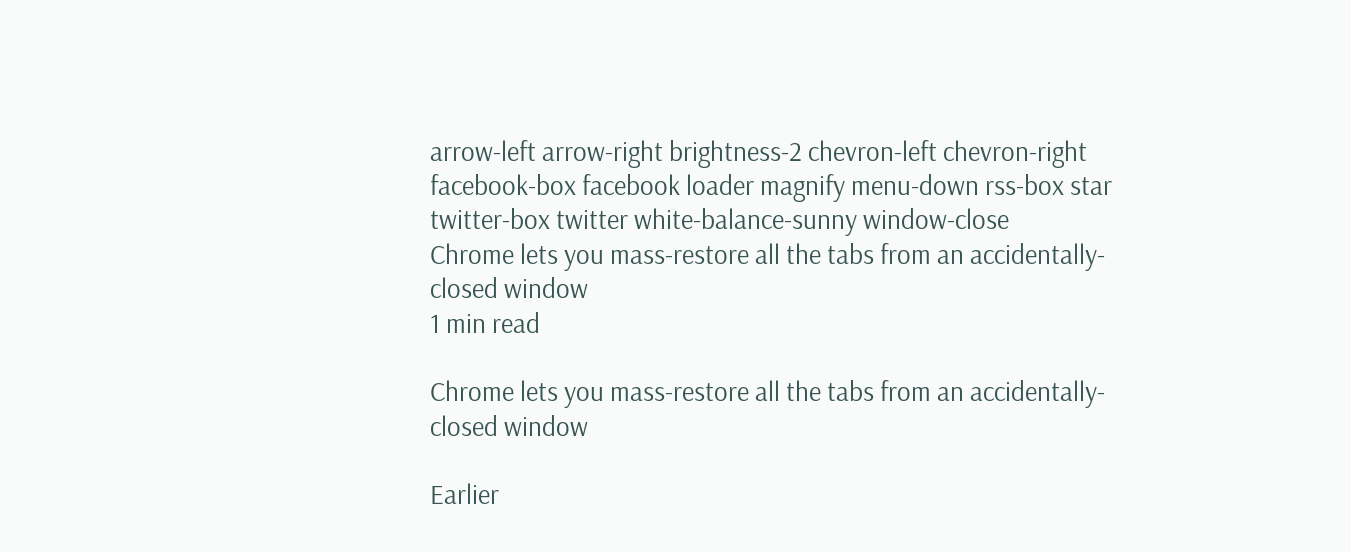arrow-left arrow-right brightness-2 chevron-left chevron-right facebook-box facebook loader magnify menu-down rss-box star twitter-box twitter white-balance-sunny window-close
Chrome lets you mass-restore all the tabs from an accidentally-closed window
1 min read

Chrome lets you mass-restore all the tabs from an accidentally-closed window

Earlier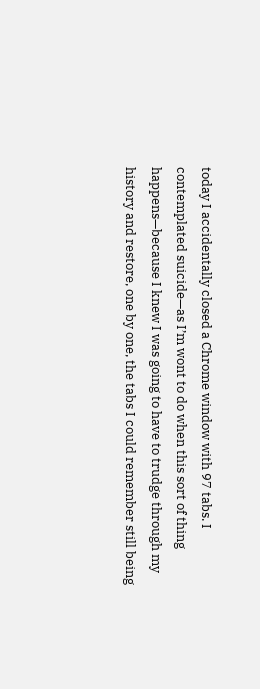today I accidentally closed a Chrome window with 97 tabs. I contemplated suicide—as I’m wont to do when this sort of thing happens—because I knew I was going to have to trudge through my history and restore, one by one, the tabs I could remember still being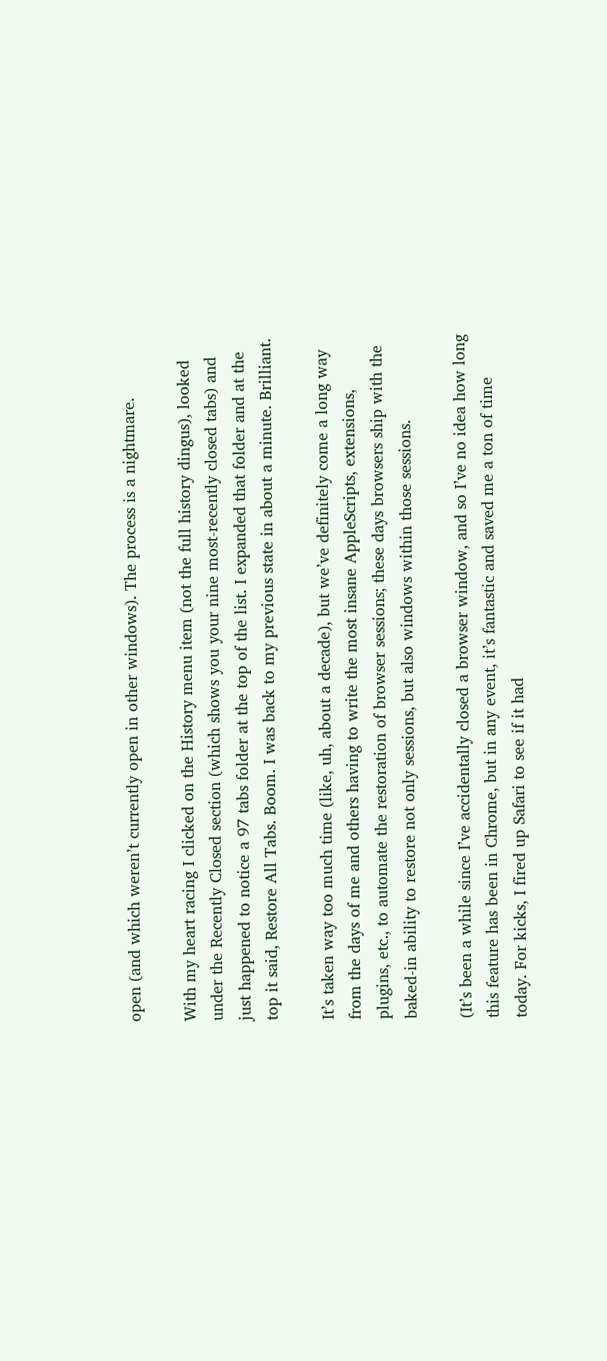open (and which weren’t currently open in other windows). The process is a nightmare.

With my heart racing I clicked on the History menu item (not the full history dingus), looked under the Recently Closed section (which shows you your nine most-recently closed tabs) and just happened to notice a 97 tabs folder at the top of the list. I expanded that folder and at the top it said, Restore All Tabs. Boom. I was back to my previous state in about a minute. Brilliant.

It’s taken way too much time (like, uh, about a decade), but we’ve definitely come a long way from the days of me and others having to write the most insane AppleScripts, extensions, plugins, etc., to automate the restoration of browser sessions; these days browsers ship with the baked-in ability to restore not only sessions, but also windows within those sessions.

(It’s been a while since I’ve accidentally closed a browser window, and so I’ve no idea how long this feature has been in Chrome, but in any event, it’s fantastic and saved me a ton of time today. For kicks, I fired up Safari to see if it had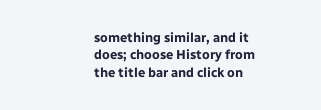something similar, and it does; choose History from the title bar and click on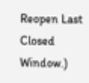Reopen Last Closed Window.)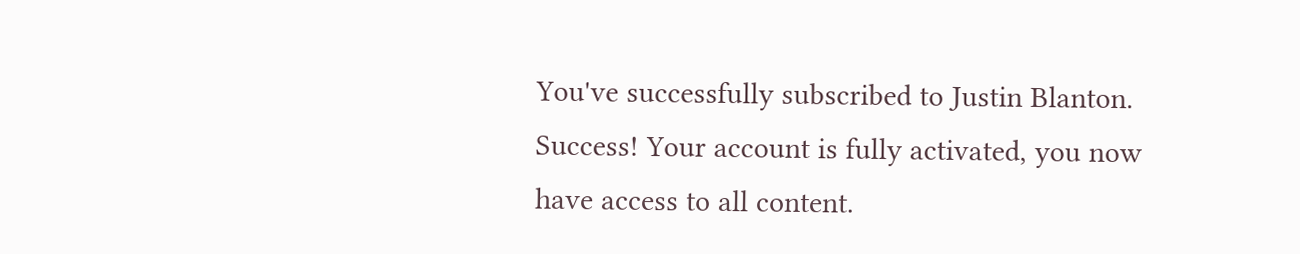You've successfully subscribed to Justin Blanton.
Success! Your account is fully activated, you now have access to all content.